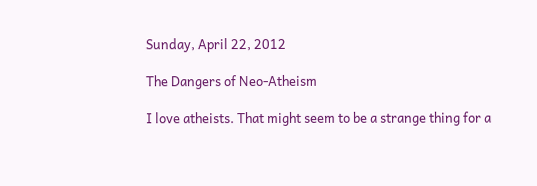Sunday, April 22, 2012

The Dangers of Neo-Atheism

I love atheists. That might seem to be a strange thing for a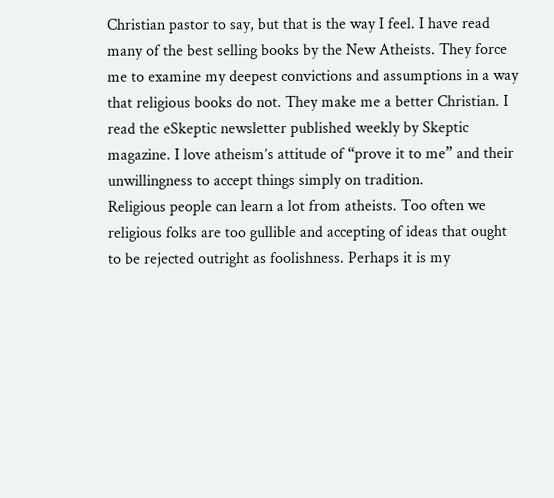Christian pastor to say, but that is the way I feel. I have read many of the best selling books by the New Atheists. They force me to examine my deepest convictions and assumptions in a way that religious books do not. They make me a better Christian. I read the eSkeptic newsletter published weekly by Skeptic magazine. I love atheism’s attitude of “prove it to me” and their unwillingness to accept things simply on tradition.
Religious people can learn a lot from atheists. Too often we religious folks are too gullible and accepting of ideas that ought to be rejected outright as foolishness. Perhaps it is my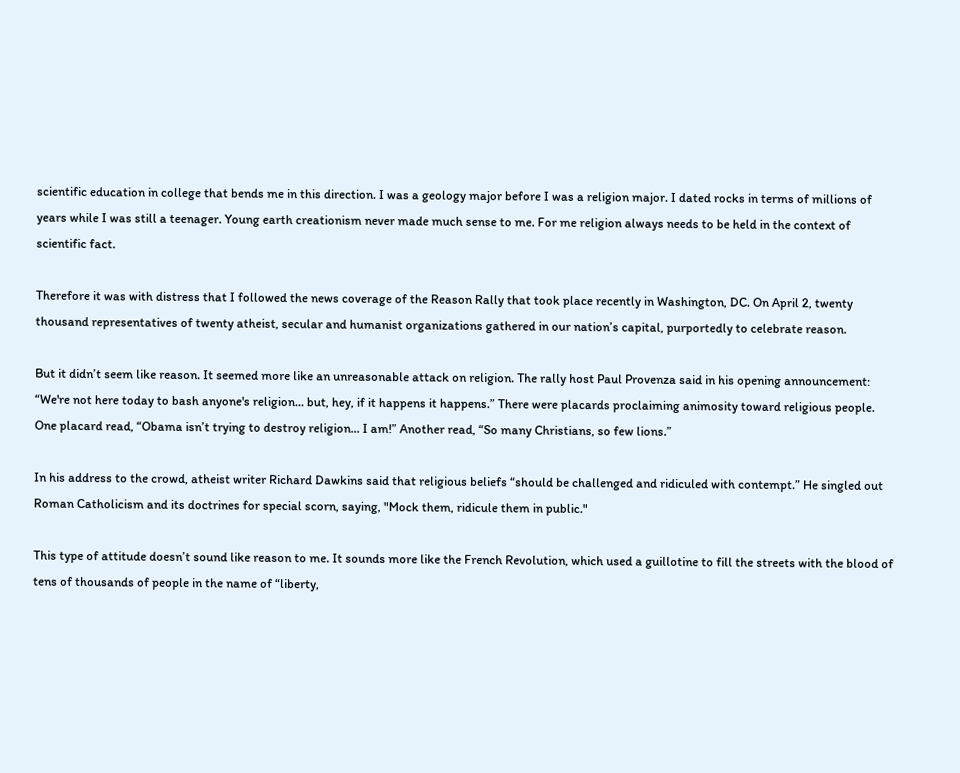scientific education in college that bends me in this direction. I was a geology major before I was a religion major. I dated rocks in terms of millions of years while I was still a teenager. Young earth creationism never made much sense to me. For me religion always needs to be held in the context of scientific fact.

Therefore it was with distress that I followed the news coverage of the Reason Rally that took place recently in Washington, DC. On April 2, twenty thousand representatives of twenty atheist, secular and humanist organizations gathered in our nation’s capital, purportedly to celebrate reason.

But it didn’t seem like reason. It seemed more like an unreasonable attack on religion. The rally host Paul Provenza said in his opening announcement: “We're not here today to bash anyone's religion… but, hey, if it happens it happens.” There were placards proclaiming animosity toward religious people. One placard read, “Obama isn’t trying to destroy religion... I am!” Another read, “So many Christians, so few lions.”

In his address to the crowd, atheist writer Richard Dawkins said that religious beliefs “should be challenged and ridiculed with contempt.” He singled out Roman Catholicism and its doctrines for special scorn, saying, "Mock them, ridicule them in public."

This type of attitude doesn’t sound like reason to me. It sounds more like the French Revolution, which used a guillotine to fill the streets with the blood of tens of thousands of people in the name of “liberty,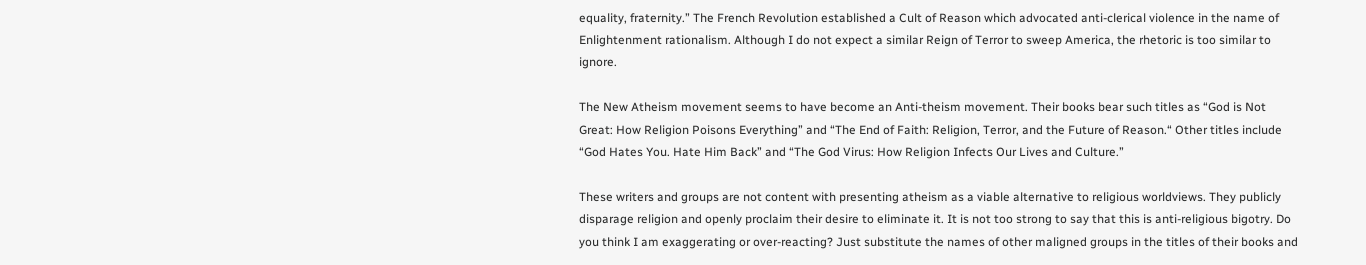equality, fraternity.” The French Revolution established a Cult of Reason which advocated anti-clerical violence in the name of Enlightenment rationalism. Although I do not expect a similar Reign of Terror to sweep America, the rhetoric is too similar to ignore.

The New Atheism movement seems to have become an Anti-theism movement. Their books bear such titles as “God is Not Great: How Religion Poisons Everything” and “The End of Faith: Religion, Terror, and the Future of Reason.“ Other titles include “God Hates You. Hate Him Back” and “The God Virus: How Religion Infects Our Lives and Culture.”

These writers and groups are not content with presenting atheism as a viable alternative to religious worldviews. They publicly disparage religion and openly proclaim their desire to eliminate it. It is not too strong to say that this is anti-religious bigotry. Do you think I am exaggerating or over-reacting? Just substitute the names of other maligned groups in the titles of their books and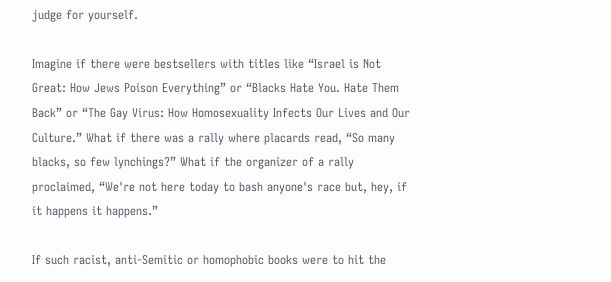judge for yourself.

Imagine if there were bestsellers with titles like “Israel is Not Great: How Jews Poison Everything” or “Blacks Hate You. Hate Them Back” or “The Gay Virus: How Homosexuality Infects Our Lives and Our Culture.” What if there was a rally where placards read, “So many blacks, so few lynchings?” What if the organizer of a rally proclaimed, “We're not here today to bash anyone's race but, hey, if it happens it happens.”

If such racist, anti-Semitic or homophobic books were to hit the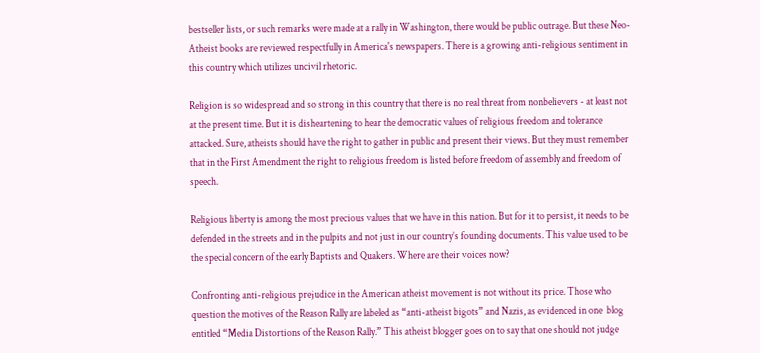bestseller lists, or such remarks were made at a rally in Washington, there would be public outrage. But these Neo-Atheist books are reviewed respectfully in America's newspapers. There is a growing anti-religious sentiment in this country which utilizes uncivil rhetoric.

Religion is so widespread and so strong in this country that there is no real threat from nonbelievers - at least not at the present time. But it is disheartening to hear the democratic values of religious freedom and tolerance attacked. Sure, atheists should have the right to gather in public and present their views. But they must remember that in the First Amendment the right to religious freedom is listed before freedom of assembly and freedom of speech.

Religious liberty is among the most precious values that we have in this nation. But for it to persist, it needs to be defended in the streets and in the pulpits and not just in our country’s founding documents. This value used to be the special concern of the early Baptists and Quakers. Where are their voices now?

Confronting anti-religious prejudice in the American atheist movement is not without its price. Those who question the motives of the Reason Rally are labeled as “anti-atheist bigots” and Nazis, as evidenced in one  blog entitled “Media Distortions of the Reason Rally.” This atheist blogger goes on to say that one should not judge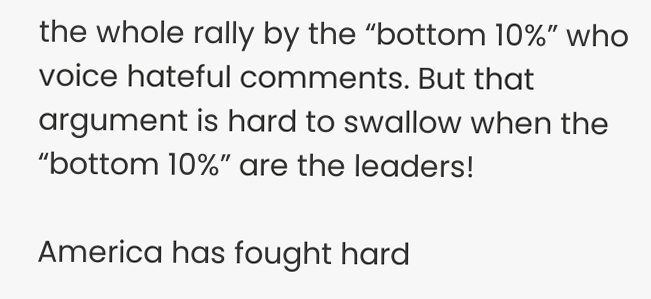the whole rally by the “bottom 10%” who voice hateful comments. But that argument is hard to swallow when the “bottom 10%” are the leaders!

America has fought hard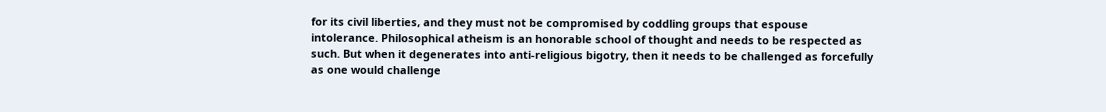for its civil liberties, and they must not be compromised by coddling groups that espouse intolerance. Philosophical atheism is an honorable school of thought and needs to be respected as such. But when it degenerates into anti-religious bigotry, then it needs to be challenged as forcefully as one would challenge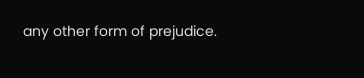any other form of prejudice.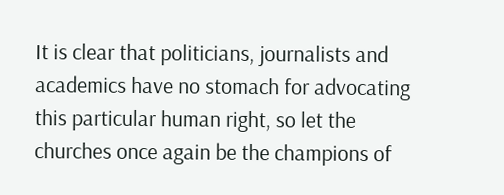It is clear that politicians, journalists and academics have no stomach for advocating this particular human right, so let the churches once again be the champions of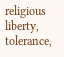religious liberty, tolerance,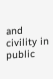and civility in public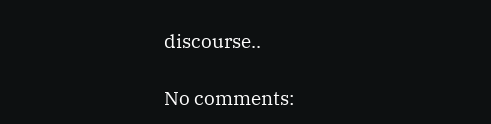discourse..

No comments: